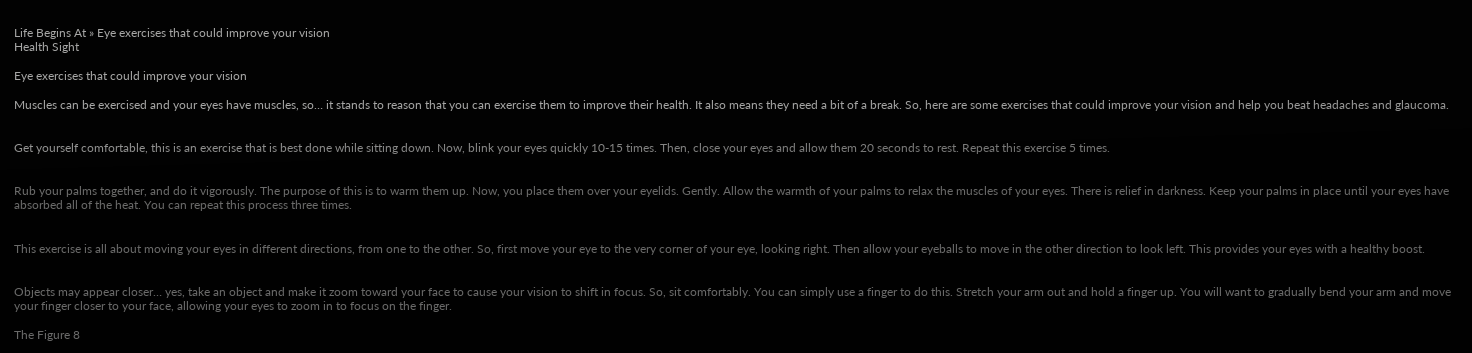Life Begins At » Eye exercises that could improve your vision
Health Sight

Eye exercises that could improve your vision

Muscles can be exercised and your eyes have muscles, so… it stands to reason that you can exercise them to improve their health. It also means they need a bit of a break. So, here are some exercises that could improve your vision and help you beat headaches and glaucoma.


Get yourself comfortable, this is an exercise that is best done while sitting down. Now, blink your eyes quickly 10-15 times. Then, close your eyes and allow them 20 seconds to rest. Repeat this exercise 5 times.


Rub your palms together, and do it vigorously. The purpose of this is to warm them up. Now, you place them over your eyelids. Gently. Allow the warmth of your palms to relax the muscles of your eyes. There is relief in darkness. Keep your palms in place until your eyes have absorbed all of the heat. You can repeat this process three times.


This exercise is all about moving your eyes in different directions, from one to the other. So, first move your eye to the very corner of your eye, looking right. Then allow your eyeballs to move in the other direction to look left. This provides your eyes with a healthy boost.


Objects may appear closer… yes, take an object and make it zoom toward your face to cause your vision to shift in focus. So, sit comfortably. You can simply use a finger to do this. Stretch your arm out and hold a finger up. You will want to gradually bend your arm and move your finger closer to your face, allowing your eyes to zoom in to focus on the finger.

The Figure 8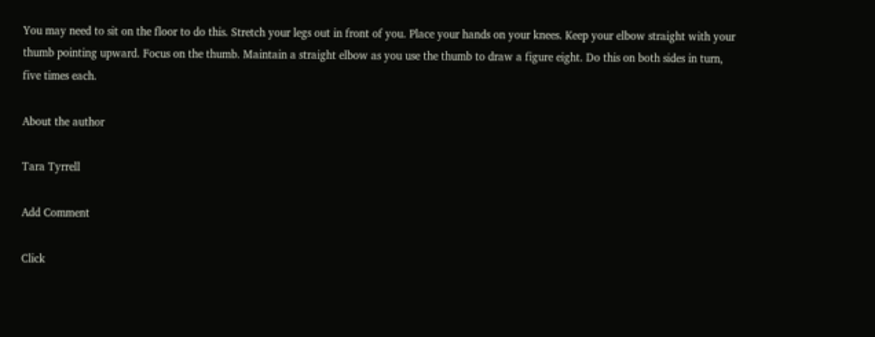You may need to sit on the floor to do this. Stretch your legs out in front of you. Place your hands on your knees. Keep your elbow straight with your thumb pointing upward. Focus on the thumb. Maintain a straight elbow as you use the thumb to draw a figure eight. Do this on both sides in turn, five times each.

About the author

Tara Tyrrell

Add Comment

Click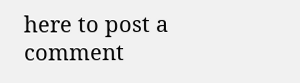here to post a comment